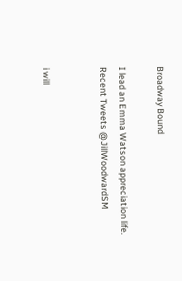Broadway Bound

I lead an Emma Watson appreciation life.
Recent Tweets @JillWoodwardSM


i will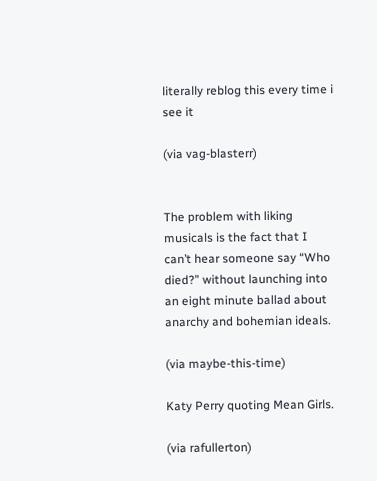literally reblog this every time i see it

(via vag-blasterr)


The problem with liking musicals is the fact that I can’t hear someone say “Who died?” without launching into an eight minute ballad about anarchy and bohemian ideals.

(via maybe-this-time)

Katy Perry quoting Mean Girls.

(via rafullerton)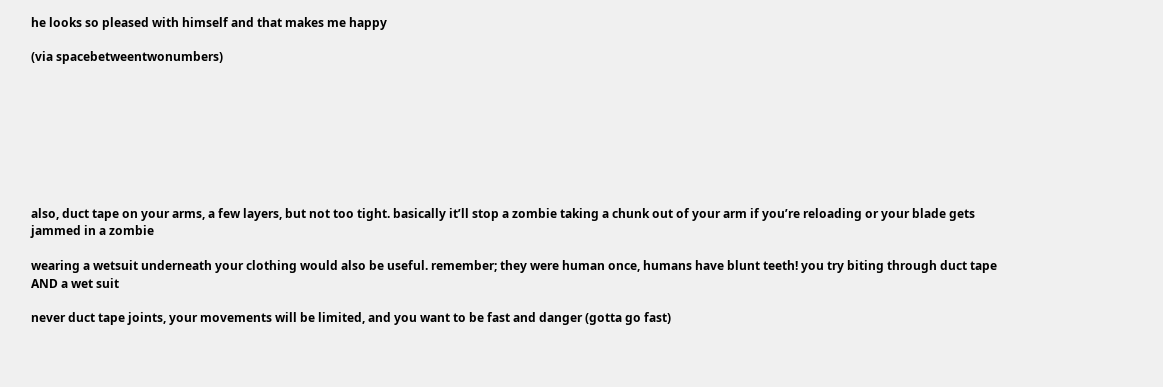he looks so pleased with himself and that makes me happy

(via spacebetweentwonumbers)








also, duct tape on your arms, a few layers, but not too tight. basically it’ll stop a zombie taking a chunk out of your arm if you’re reloading or your blade gets jammed in a zombie

wearing a wetsuit underneath your clothing would also be useful. remember; they were human once, humans have blunt teeth! you try biting through duct tape AND a wet suit

never duct tape joints, your movements will be limited, and you want to be fast and danger (gotta go fast)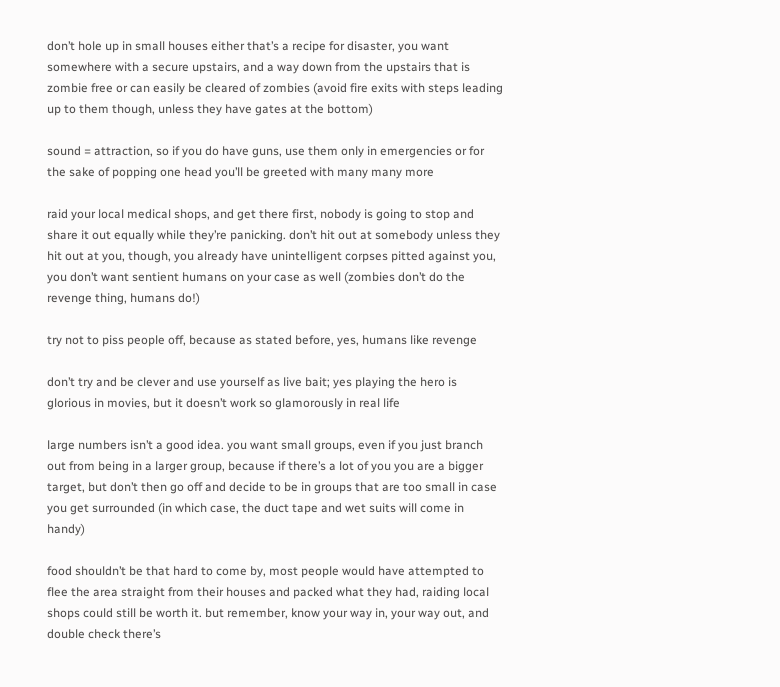don’t hole up in small houses either that’s a recipe for disaster, you want somewhere with a secure upstairs, and a way down from the upstairs that is zombie free or can easily be cleared of zombies (avoid fire exits with steps leading up to them though, unless they have gates at the bottom)

sound = attraction, so if you do have guns, use them only in emergencies or for the sake of popping one head you’ll be greeted with many many more

raid your local medical shops, and get there first, nobody is going to stop and share it out equally while they’re panicking. don’t hit out at somebody unless they hit out at you, though, you already have unintelligent corpses pitted against you, you don’t want sentient humans on your case as well (zombies don’t do the revenge thing, humans do!)

try not to piss people off, because as stated before, yes, humans like revenge

don’t try and be clever and use yourself as live bait; yes playing the hero is glorious in movies, but it doesn’t work so glamorously in real life

large numbers isn’t a good idea. you want small groups, even if you just branch out from being in a larger group, because if there’s a lot of you you are a bigger target, but don’t then go off and decide to be in groups that are too small in case you get surrounded (in which case, the duct tape and wet suits will come in handy)

food shouldn’t be that hard to come by, most people would have attempted to flee the area straight from their houses and packed what they had, raiding local shops could still be worth it. but remember, know your way in, your way out, and double check there’s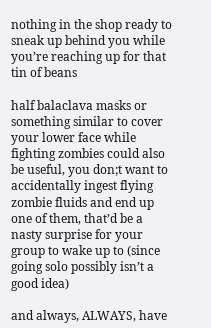nothing in the shop ready to sneak up behind you while you’re reaching up for that tin of beans

half balaclava masks or something similar to cover your lower face while fighting zombies could also be useful, you don;t want to accidentally ingest flying zombie fluids and end up one of them, that’d be a nasty surprise for your group to wake up to (since going solo possibly isn’t a good idea)

and always, ALWAYS, have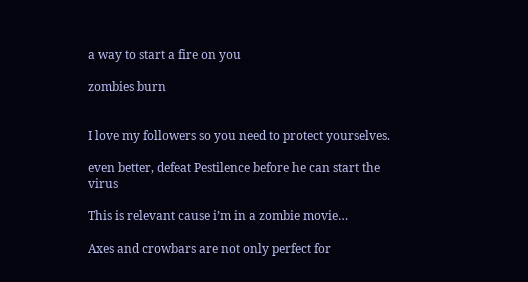a way to start a fire on you

zombies burn


I love my followers so you need to protect yourselves.

even better, defeat Pestilence before he can start the virus

This is relevant cause i’m in a zombie movie…

Axes and crowbars are not only perfect for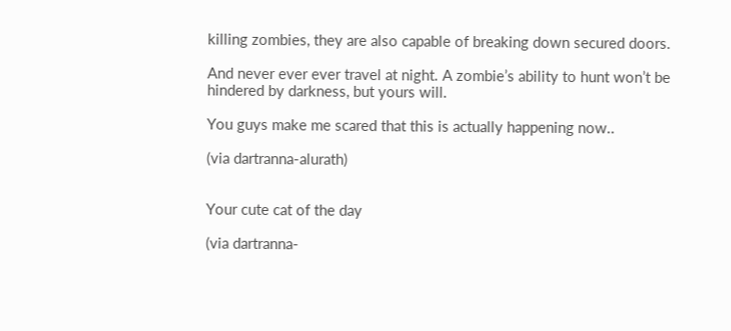killing zombies, they are also capable of breaking down secured doors.

And never ever ever travel at night. A zombie’s ability to hunt won’t be hindered by darkness, but yours will.

You guys make me scared that this is actually happening now..

(via dartranna-alurath)


Your cute cat of the day

(via dartranna-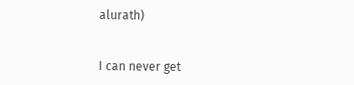alurath)


I can never get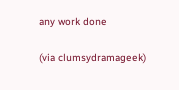any work done

(via clumsydramageek)